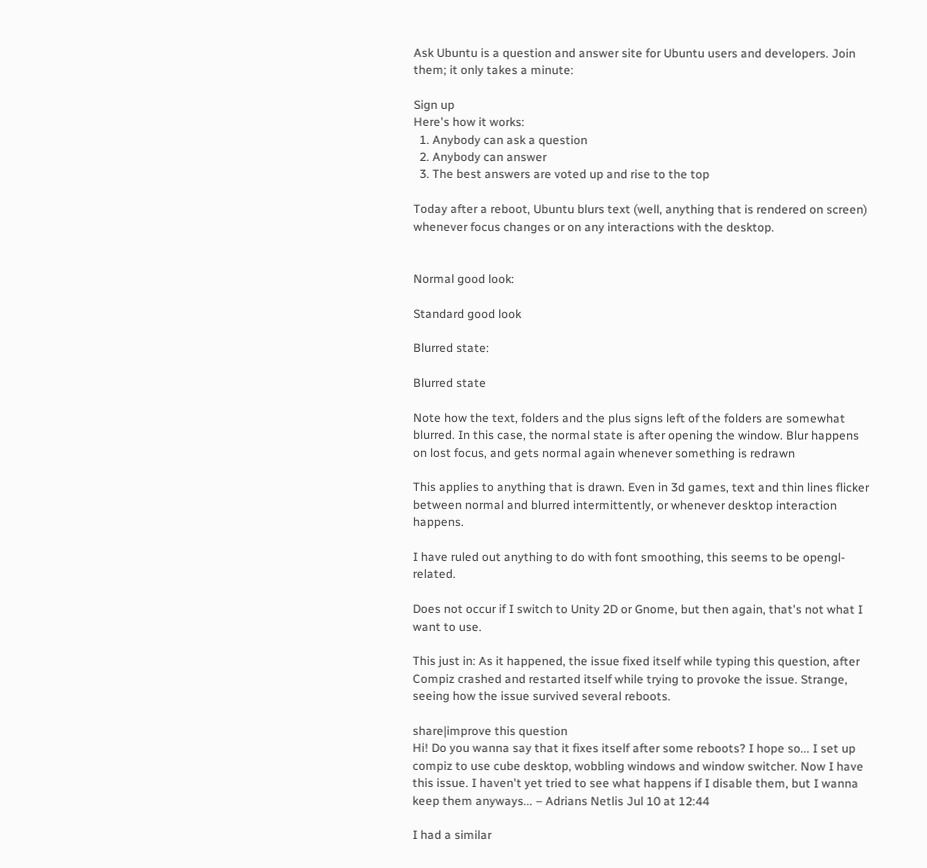Ask Ubuntu is a question and answer site for Ubuntu users and developers. Join them; it only takes a minute:

Sign up
Here's how it works:
  1. Anybody can ask a question
  2. Anybody can answer
  3. The best answers are voted up and rise to the top

Today after a reboot, Ubuntu blurs text (well, anything that is rendered on screen) whenever focus changes or on any interactions with the desktop.


Normal good look:

Standard good look

Blurred state:

Blurred state

Note how the text, folders and the plus signs left of the folders are somewhat blurred. In this case, the normal state is after opening the window. Blur happens on lost focus, and gets normal again whenever something is redrawn

This applies to anything that is drawn. Even in 3d games, text and thin lines flicker between normal and blurred intermittently, or whenever desktop interaction happens.

I have ruled out anything to do with font smoothing, this seems to be opengl-related.

Does not occur if I switch to Unity 2D or Gnome, but then again, that's not what I want to use.

This just in: As it happened, the issue fixed itself while typing this question, after Compiz crashed and restarted itself while trying to provoke the issue. Strange, seeing how the issue survived several reboots.

share|improve this question
Hi! Do you wanna say that it fixes itself after some reboots? I hope so... I set up compiz to use cube desktop, wobbling windows and window switcher. Now I have this issue. I haven't yet tried to see what happens if I disable them, but I wanna keep them anyways... – Adrians Netlis Jul 10 at 12:44

I had a similar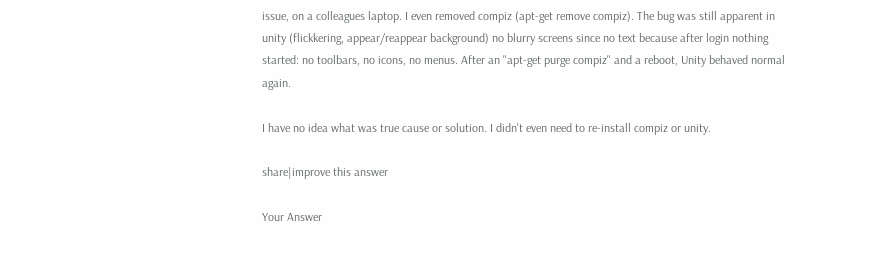issue, on a colleagues laptop. I even removed compiz (apt-get remove compiz). The bug was still apparent in unity (flickkering, appear/reappear background) no blurry screens since no text because after login nothing started: no toolbars, no icons, no menus. After an "apt-get purge compiz" and a reboot, Unity behaved normal again.

I have no idea what was true cause or solution. I didn't even need to re-install compiz or unity.

share|improve this answer

Your Answer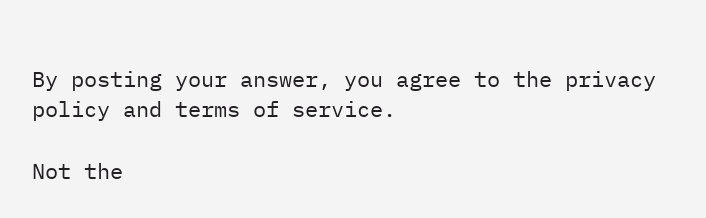By posting your answer, you agree to the privacy policy and terms of service.

Not the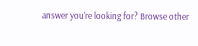answer you're looking for? Browse other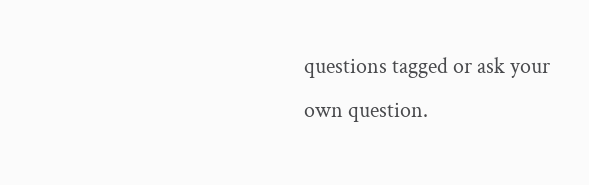questions tagged or ask your own question.